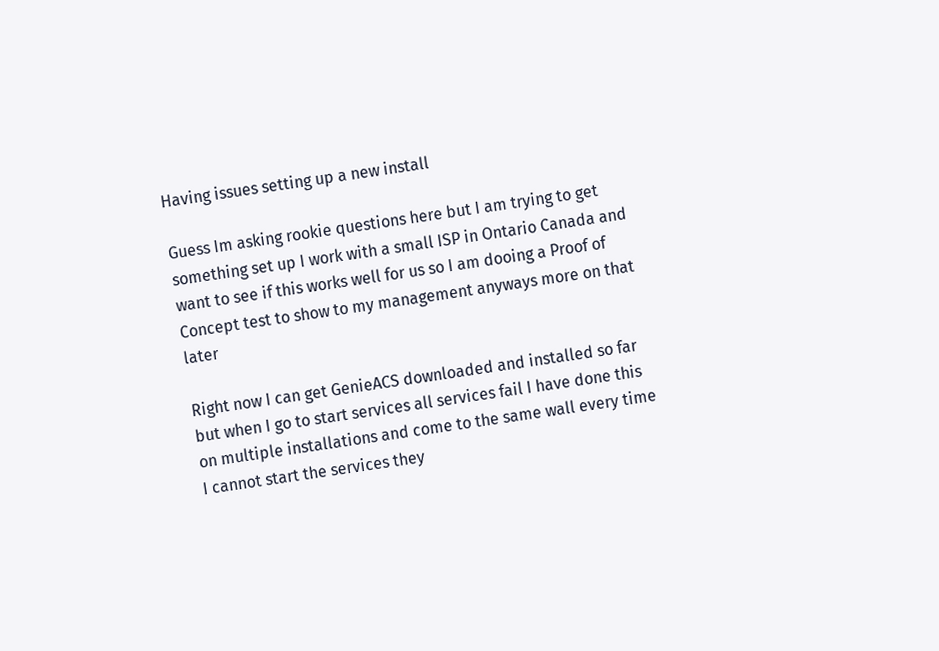Having issues setting up a new install

Guess Im asking rookie questions here but I am trying to get something set up I work with a small ISP in Ontario Canada and want to see if this works well for us so I am dooing a Proof of Concept test to show to my management anyways more on that later

Right now I can get GenieACS downloaded and installed so far but when I go to start services all services fail I have done this on multiple installations and come to the same wall every time I cannot start the services they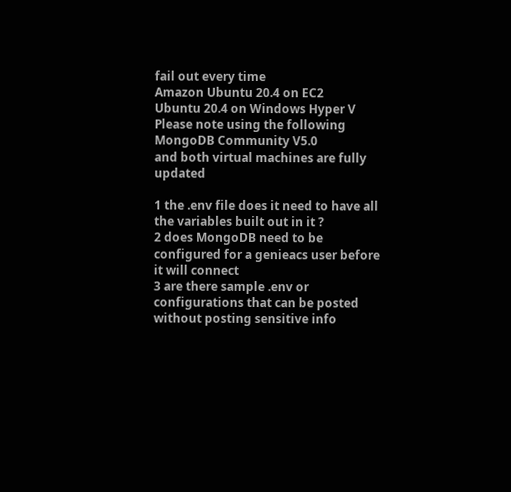fail out every time
Amazon Ubuntu 20.4 on EC2
Ubuntu 20.4 on Windows Hyper V
Please note using the following
MongoDB Community V5.0
and both virtual machines are fully updated

1 the .env file does it need to have all the variables built out in it ?
2 does MongoDB need to be configured for a genieacs user before it will connect
3 are there sample .env or configurations that can be posted without posting sensitive info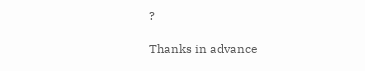?

Thanks in advance